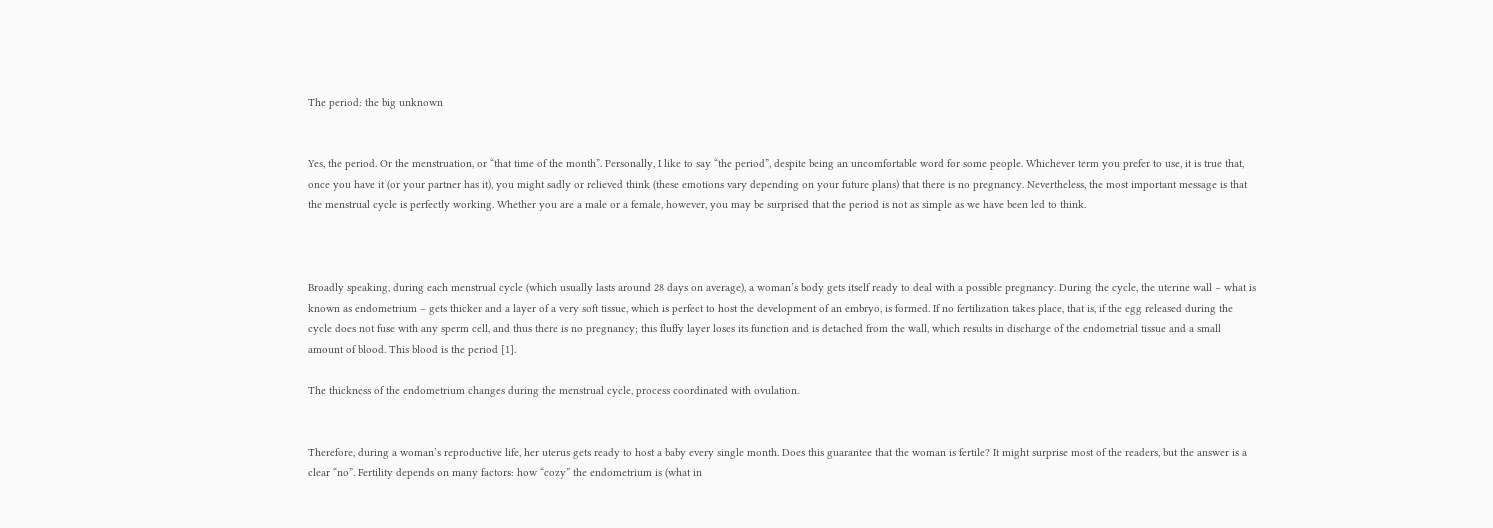The period: the big unknown


Yes, the period. Or the menstruation, or “that time of the month”. Personally, I like to say “the period”, despite being an uncomfortable word for some people. Whichever term you prefer to use, it is true that, once you have it (or your partner has it), you might sadly or relieved think (these emotions vary depending on your future plans) that there is no pregnancy. Nevertheless, the most important message is that the menstrual cycle is perfectly working. Whether you are a male or a female, however, you may be surprised that the period is not as simple as we have been led to think.



Broadly speaking, during each menstrual cycle (which usually lasts around 28 days on average), a woman’s body gets itself ready to deal with a possible pregnancy. During the cycle, the uterine wall – what is known as endometrium – gets thicker and a layer of a very soft tissue, which is perfect to host the development of an embryo, is formed. If no fertilization takes place, that is, if the egg released during the cycle does not fuse with any sperm cell, and thus there is no pregnancy; this fluffy layer loses its function and is detached from the wall, which results in discharge of the endometrial tissue and a small amount of blood. This blood is the period [1].

The thickness of the endometrium changes during the menstrual cycle, process coordinated with ovulation.


Therefore, during a woman’s reproductive life, her uterus gets ready to host a baby every single month. Does this guarantee that the woman is fertile? It might surprise most of the readers, but the answer is a clear “no”. Fertility depends on many factors: how “cozy” the endometrium is (what in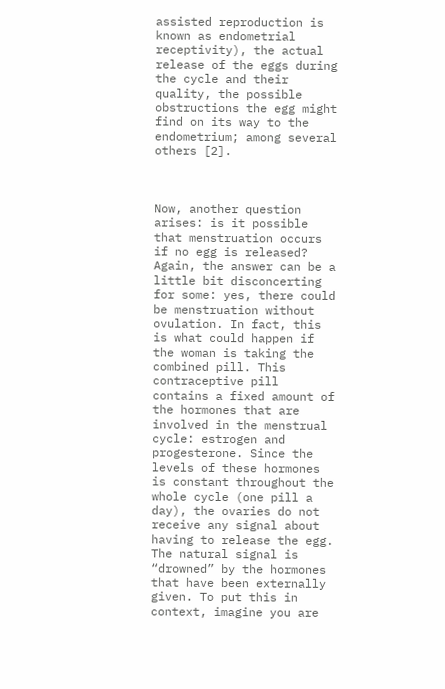assisted reproduction is known as endometrial receptivity), the actual release of the eggs during the cycle and their quality, the possible obstructions the egg might find on its way to the endometrium; among several others [2].



Now, another question arises: is it possible that menstruation occurs if no egg is released? Again, the answer can be a little bit disconcerting for some: yes, there could be menstruation without ovulation. In fact, this is what could happen if the woman is taking the combined pill. This contraceptive pill contains a fixed amount of the hormones that are involved in the menstrual cycle: estrogen and progesterone. Since the levels of these hormones is constant throughout the whole cycle (one pill a day), the ovaries do not receive any signal about having to release the egg. The natural signal is “drowned” by the hormones that have been externally given. To put this in context, imagine you are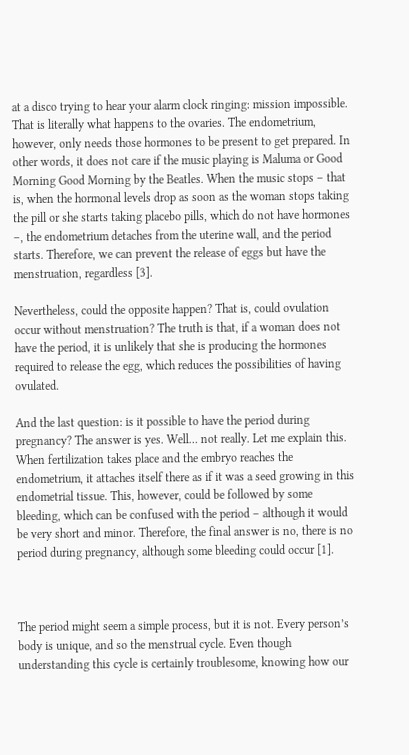at a disco trying to hear your alarm clock ringing: mission impossible. That is literally what happens to the ovaries. The endometrium, however, only needs those hormones to be present to get prepared. In other words, it does not care if the music playing is Maluma or Good Morning Good Morning by the Beatles. When the music stops – that is, when the hormonal levels drop as soon as the woman stops taking the pill or she starts taking placebo pills, which do not have hormones –, the endometrium detaches from the uterine wall, and the period starts. Therefore, we can prevent the release of eggs but have the menstruation, regardless [3].

Nevertheless, could the opposite happen? That is, could ovulation occur without menstruation? The truth is that, if a woman does not have the period, it is unlikely that she is producing the hormones required to release the egg, which reduces the possibilities of having ovulated.

And the last question: is it possible to have the period during pregnancy? The answer is yes. Well… not really. Let me explain this. When fertilization takes place and the embryo reaches the endometrium, it attaches itself there as if it was a seed growing in this endometrial tissue. This, however, could be followed by some bleeding, which can be confused with the period – although it would be very short and minor. Therefore, the final answer is no, there is no period during pregnancy, although some bleeding could occur [1].



The period might seem a simple process, but it is not. Every person’s body is unique, and so the menstrual cycle. Even though understanding this cycle is certainly troublesome, knowing how our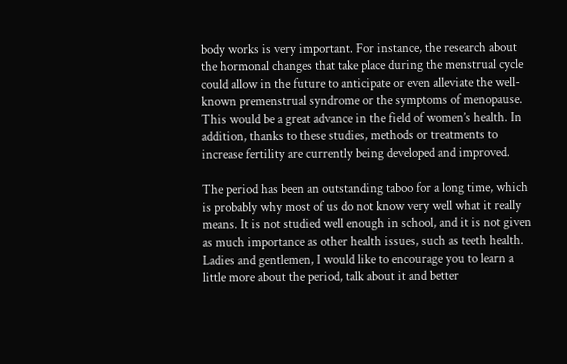body works is very important. For instance, the research about the hormonal changes that take place during the menstrual cycle could allow in the future to anticipate or even alleviate the well-known premenstrual syndrome or the symptoms of menopause. This would be a great advance in the field of women’s health. In addition, thanks to these studies, methods or treatments to increase fertility are currently being developed and improved.

The period has been an outstanding taboo for a long time, which is probably why most of us do not know very well what it really means. It is not studied well enough in school, and it is not given as much importance as other health issues, such as teeth health. Ladies and gentlemen, I would like to encourage you to learn a little more about the period, talk about it and better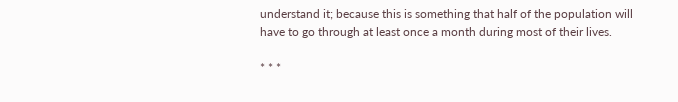understand it; because this is something that half of the population will have to go through at least once a month during most of their lives.

* * *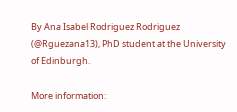By Ana Isabel Rodriguez Rodriguez (@Rguezana13), PhD student at the University of Edinburgh.

More information: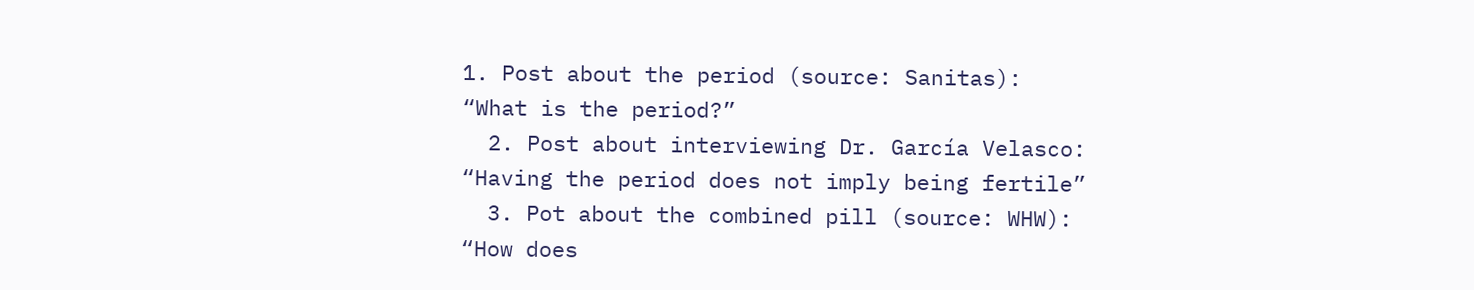1. Post about the period (source: Sanitas): “What is the period?”
  2. Post about interviewing Dr. García Velasco: “Having the period does not imply being fertile”
  3. Pot about the combined pill (source: WHW): “How does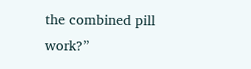the combined pill work?”